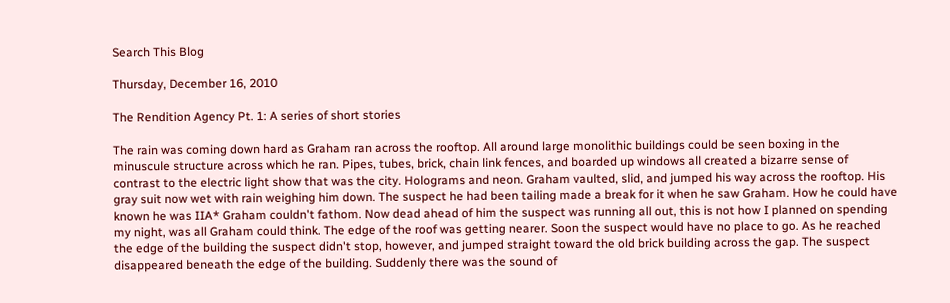Search This Blog

Thursday, December 16, 2010

The Rendition Agency Pt. 1: A series of short stories

The rain was coming down hard as Graham ran across the rooftop. All around large monolithic buildings could be seen boxing in the minuscule structure across which he ran. Pipes, tubes, brick, chain link fences, and boarded up windows all created a bizarre sense of contrast to the electric light show that was the city. Holograms and neon. Graham vaulted, slid, and jumped his way across the rooftop. His gray suit now wet with rain weighing him down. The suspect he had been tailing made a break for it when he saw Graham. How he could have known he was IIA* Graham couldn't fathom. Now dead ahead of him the suspect was running all out, this is not how I planned on spending my night, was all Graham could think. The edge of the roof was getting nearer. Soon the suspect would have no place to go. As he reached the edge of the building the suspect didn't stop, however, and jumped straight toward the old brick building across the gap. The suspect disappeared beneath the edge of the building. Suddenly there was the sound of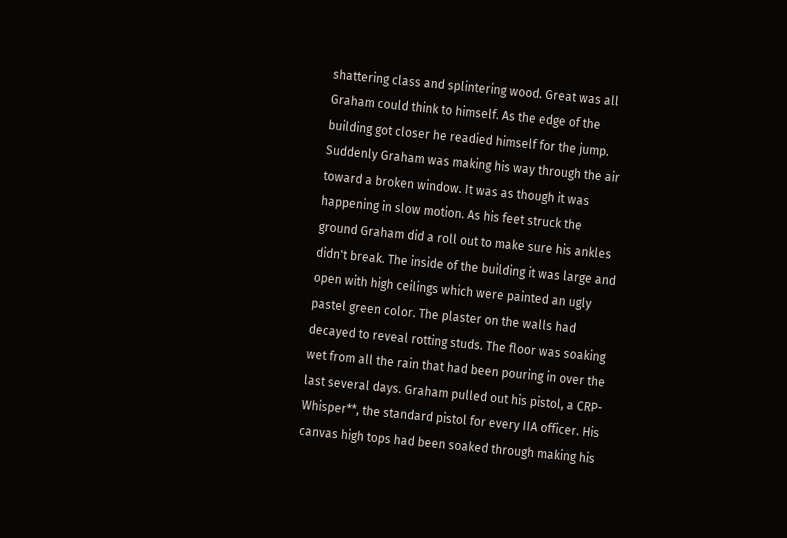shattering class and splintering wood. Great was all Graham could think to himself. As the edge of the building got closer he readied himself for the jump. Suddenly Graham was making his way through the air toward a broken window. It was as though it was happening in slow motion. As his feet struck the ground Graham did a roll out to make sure his ankles didn't break. The inside of the building it was large and open with high ceilings which were painted an ugly pastel green color. The plaster on the walls had decayed to reveal rotting studs. The floor was soaking wet from all the rain that had been pouring in over the last several days. Graham pulled out his pistol, a CRP-Whisper**, the standard pistol for every IIA officer. His canvas high tops had been soaked through making his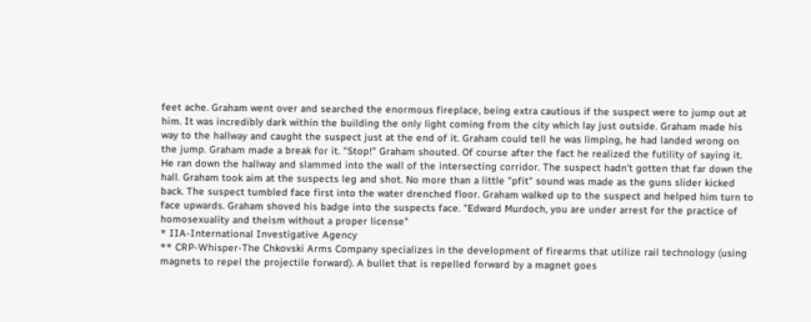feet ache. Graham went over and searched the enormous fireplace, being extra cautious if the suspect were to jump out at him. It was incredibly dark within the building the only light coming from the city which lay just outside. Graham made his way to the hallway and caught the suspect just at the end of it. Graham could tell he was limping, he had landed wrong on the jump. Graham made a break for it. "Stop!" Graham shouted. Of course after the fact he realized the futility of saying it. He ran down the hallway and slammed into the wall of the intersecting corridor. The suspect hadn't gotten that far down the hall. Graham took aim at the suspects leg and shot. No more than a little "pfit" sound was made as the guns slider kicked back. The suspect tumbled face first into the water drenched floor. Graham walked up to the suspect and helped him turn to face upwards. Graham shoved his badge into the suspects face. "Edward Murdoch, you are under arrest for the practice of homosexuality and theism without a proper license"
* IIA-International Investigative Agency
** CRP-Whisper-The Chkovski Arms Company specializes in the development of firearms that utilize rail technology (using magnets to repel the projectile forward). A bullet that is repelled forward by a magnet goes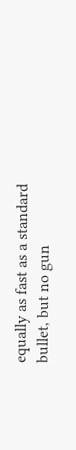equally as fast as a standard bullet, but no gun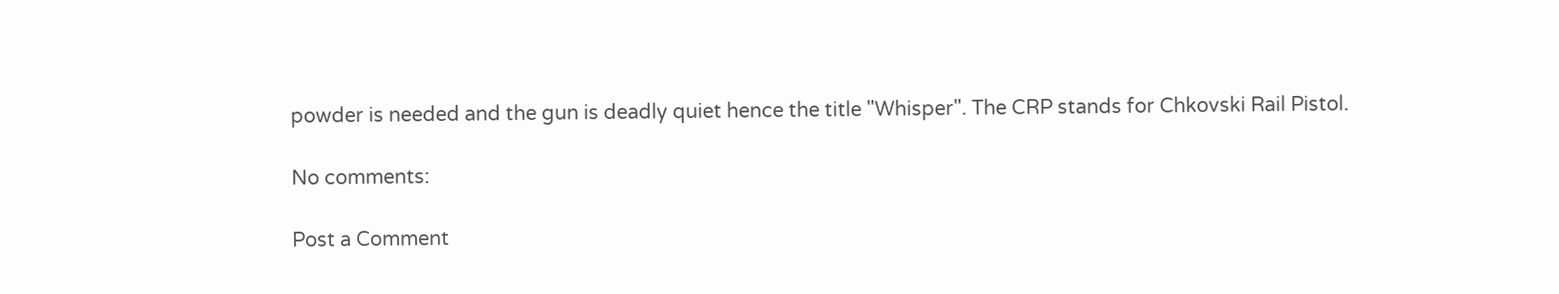powder is needed and the gun is deadly quiet hence the title "Whisper". The CRP stands for Chkovski Rail Pistol.

No comments:

Post a Comment